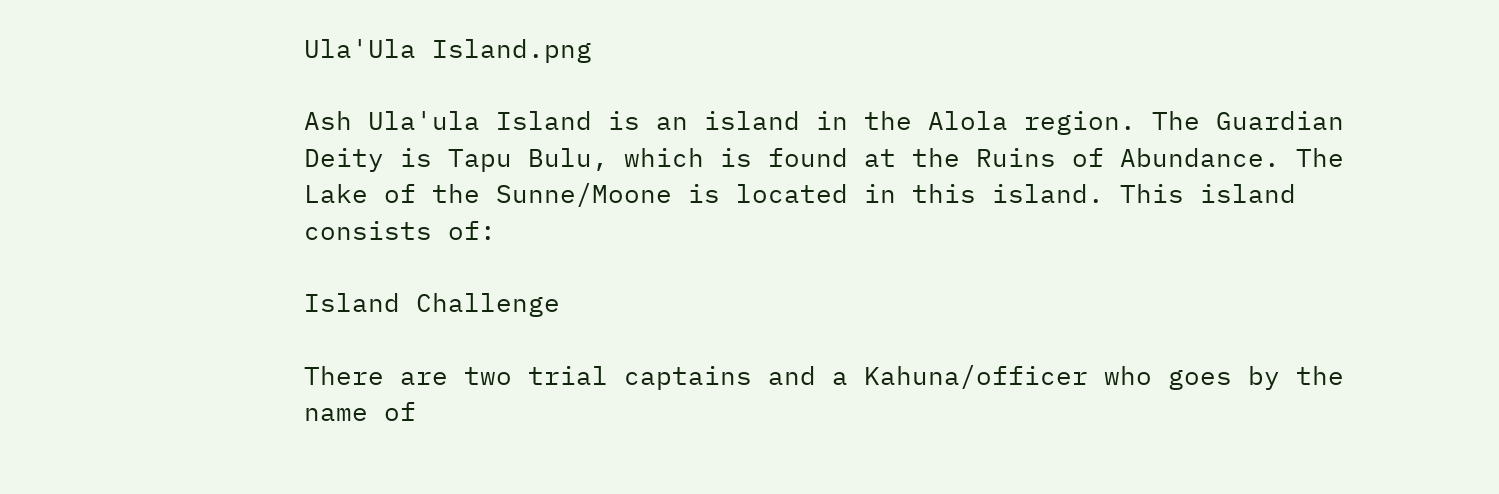Ula'Ula Island.png

Ash Ula'ula Island is an island in the Alola region. The Guardian Deity is Tapu Bulu, which is found at the Ruins of Abundance. The Lake of the Sunne/Moone is located in this island. This island consists of:

Island Challenge

There are two trial captains and a Kahuna/officer who goes by the name of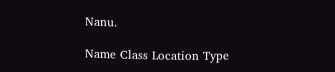Nanu.

Name Class Location Type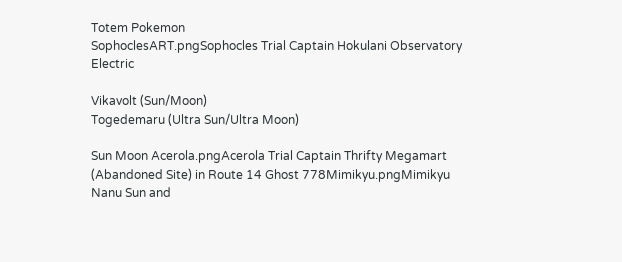Totem Pokemon
SophoclesART.pngSophocles Trial Captain Hokulani Observatory Electric

Vikavolt (Sun/Moon)
Togedemaru (Ultra Sun/Ultra Moon)

Sun Moon Acerola.pngAcerola Trial Captain Thrifty Megamart (Abandoned Site) in Route 14 Ghost 778Mimikyu.pngMimikyu
Nanu Sun and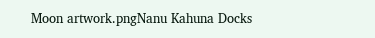Moon artwork.pngNanu Kahuna Docks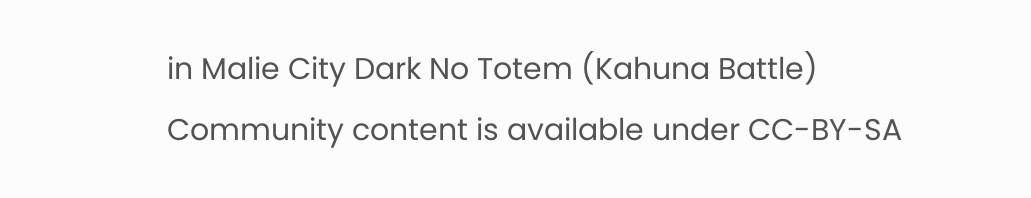in Malie City Dark No Totem (Kahuna Battle)
Community content is available under CC-BY-SA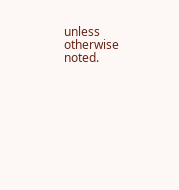unless otherwise noted.